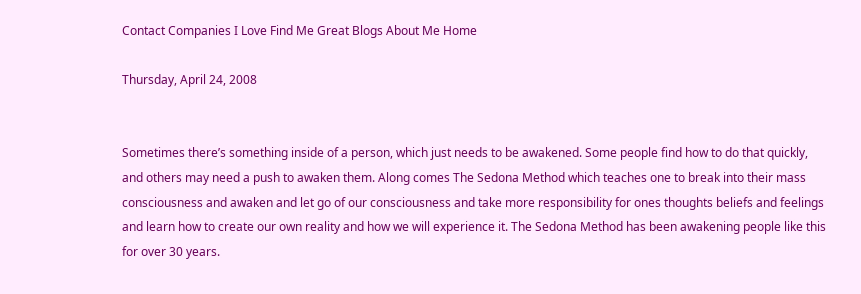Contact Companies I Love Find Me Great Blogs About Me Home

Thursday, April 24, 2008


Sometimes there’s something inside of a person, which just needs to be awakened. Some people find how to do that quickly, and others may need a push to awaken them. Along comes The Sedona Method which teaches one to break into their mass consciousness and awaken and let go of our consciousness and take more responsibility for ones thoughts beliefs and feelings and learn how to create our own reality and how we will experience it. The Sedona Method has been awakening people like this for over 30 years.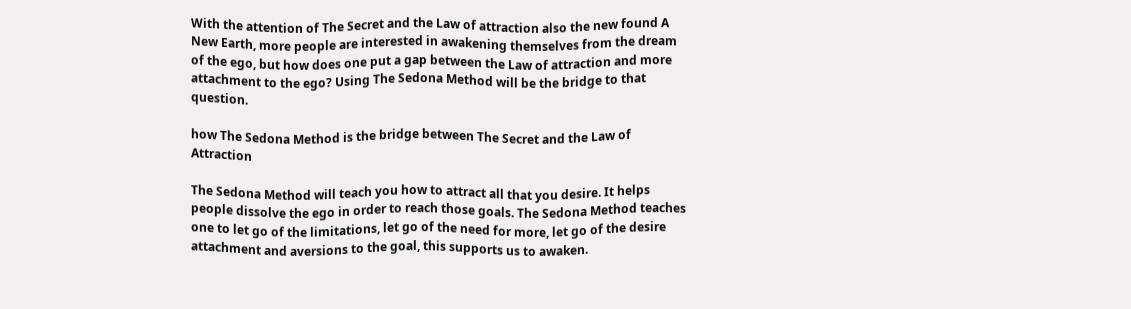With the attention of The Secret and the Law of attraction also the new found A New Earth, more people are interested in awakening themselves from the dream of the ego, but how does one put a gap between the Law of attraction and more attachment to the ego? Using The Sedona Method will be the bridge to that question.

how The Sedona Method is the bridge between The Secret and the Law of Attraction

The Sedona Method will teach you how to attract all that you desire. It helps people dissolve the ego in order to reach those goals. The Sedona Method teaches one to let go of the limitations, let go of the need for more, let go of the desire attachment and aversions to the goal, this supports us to awaken.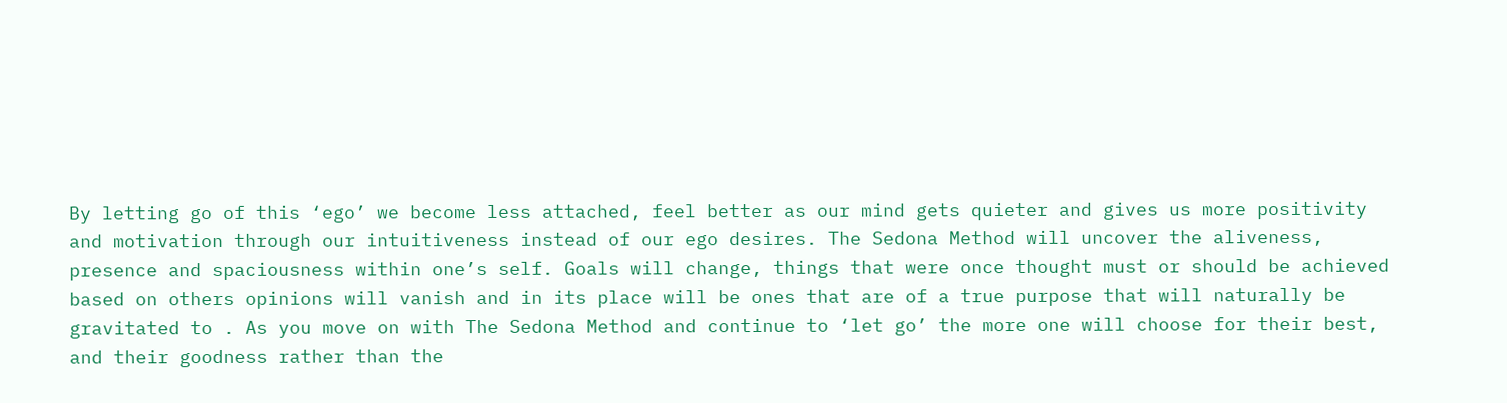By letting go of this ‘ego’ we become less attached, feel better as our mind gets quieter and gives us more positivity and motivation through our intuitiveness instead of our ego desires. The Sedona Method will uncover the aliveness, presence and spaciousness within one’s self. Goals will change, things that were once thought must or should be achieved based on others opinions will vanish and in its place will be ones that are of a true purpose that will naturally be gravitated to . As you move on with The Sedona Method and continue to ‘let go’ the more one will choose for their best, and their goodness rather than the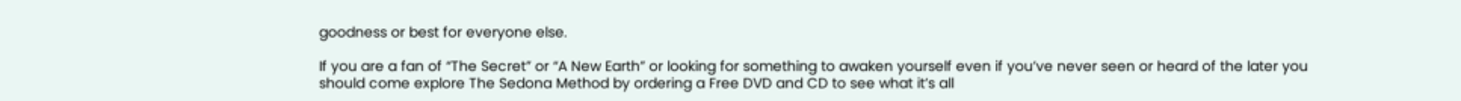goodness or best for everyone else.

If you are a fan of “The Secret” or “A New Earth” or looking for something to awaken yourself even if you’ve never seen or heard of the later you should come explore The Sedona Method by ordering a Free DVD and CD to see what it’s all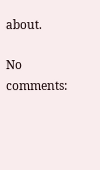about.

No comments: